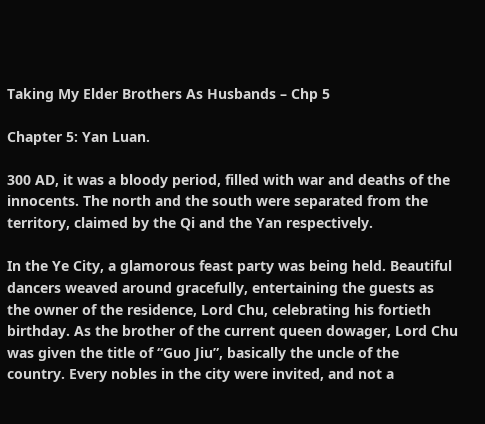Taking My Elder Brothers As Husbands – Chp 5

Chapter 5: Yan Luan.

300 AD, it was a bloody period, filled with war and deaths of the innocents. The north and the south were separated from the territory, claimed by the Qi and the Yan respectively.

In the Ye City, a glamorous feast party was being held. Beautiful dancers weaved around gracefully, entertaining the guests as the owner of the residence, Lord Chu, celebrating his fortieth birthday. As the brother of the current queen dowager, Lord Chu was given the title of “Guo Jiu”, basically the uncle of the country. Every nobles in the city were invited, and not a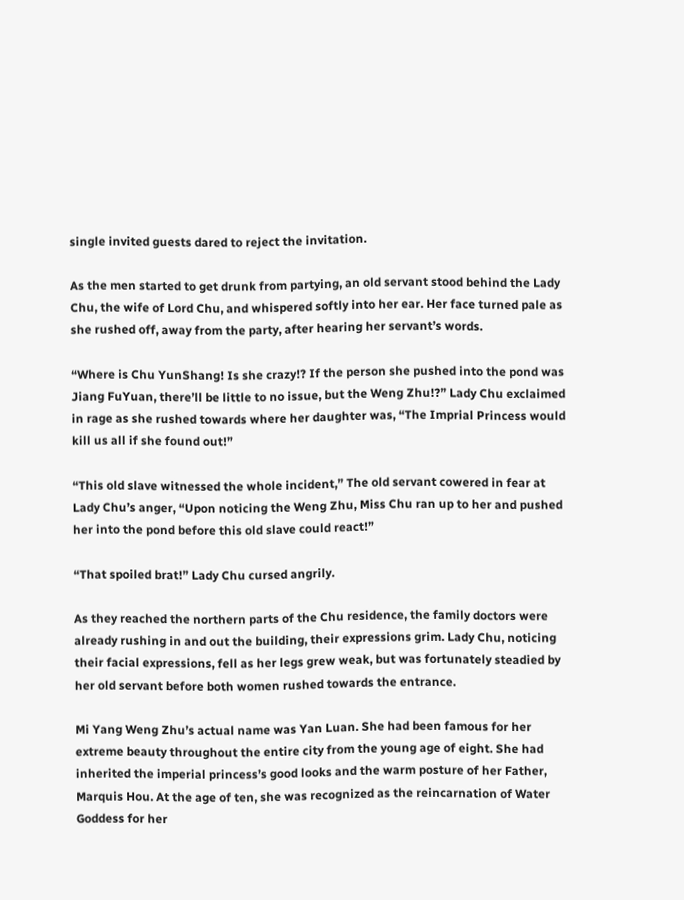single invited guests dared to reject the invitation.

As the men started to get drunk from partying, an old servant stood behind the Lady Chu, the wife of Lord Chu, and whispered softly into her ear. Her face turned pale as she rushed off, away from the party, after hearing her servant’s words.

“Where is Chu YunShang! Is she crazy!? If the person she pushed into the pond was Jiang FuYuan, there’ll be little to no issue, but the Weng Zhu!?” Lady Chu exclaimed in rage as she rushed towards where her daughter was, “The Imprial Princess would kill us all if she found out!”

“This old slave witnessed the whole incident,” The old servant cowered in fear at Lady Chu’s anger, “Upon noticing the Weng Zhu, Miss Chu ran up to her and pushed her into the pond before this old slave could react!”

“That spoiled brat!” Lady Chu cursed angrily.

As they reached the northern parts of the Chu residence, the family doctors were already rushing in and out the building, their expressions grim. Lady Chu, noticing their facial expressions, fell as her legs grew weak, but was fortunately steadied by her old servant before both women rushed towards the entrance.

Mi Yang Weng Zhu’s actual name was Yan Luan. She had been famous for her extreme beauty throughout the entire city from the young age of eight. She had inherited the imperial princess’s good looks and the warm posture of her Father, Marquis Hou. At the age of ten, she was recognized as the reincarnation of Water Goddess for her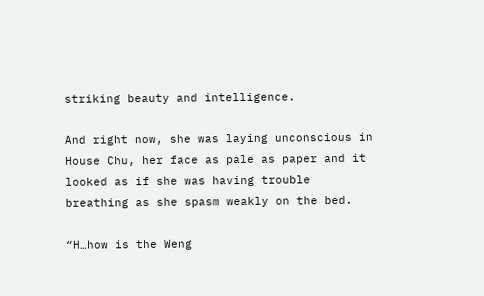striking beauty and intelligence.

And right now, she was laying unconscious in House Chu, her face as pale as paper and it looked as if she was having trouble breathing as she spasm weakly on the bed.

“H…how is the Weng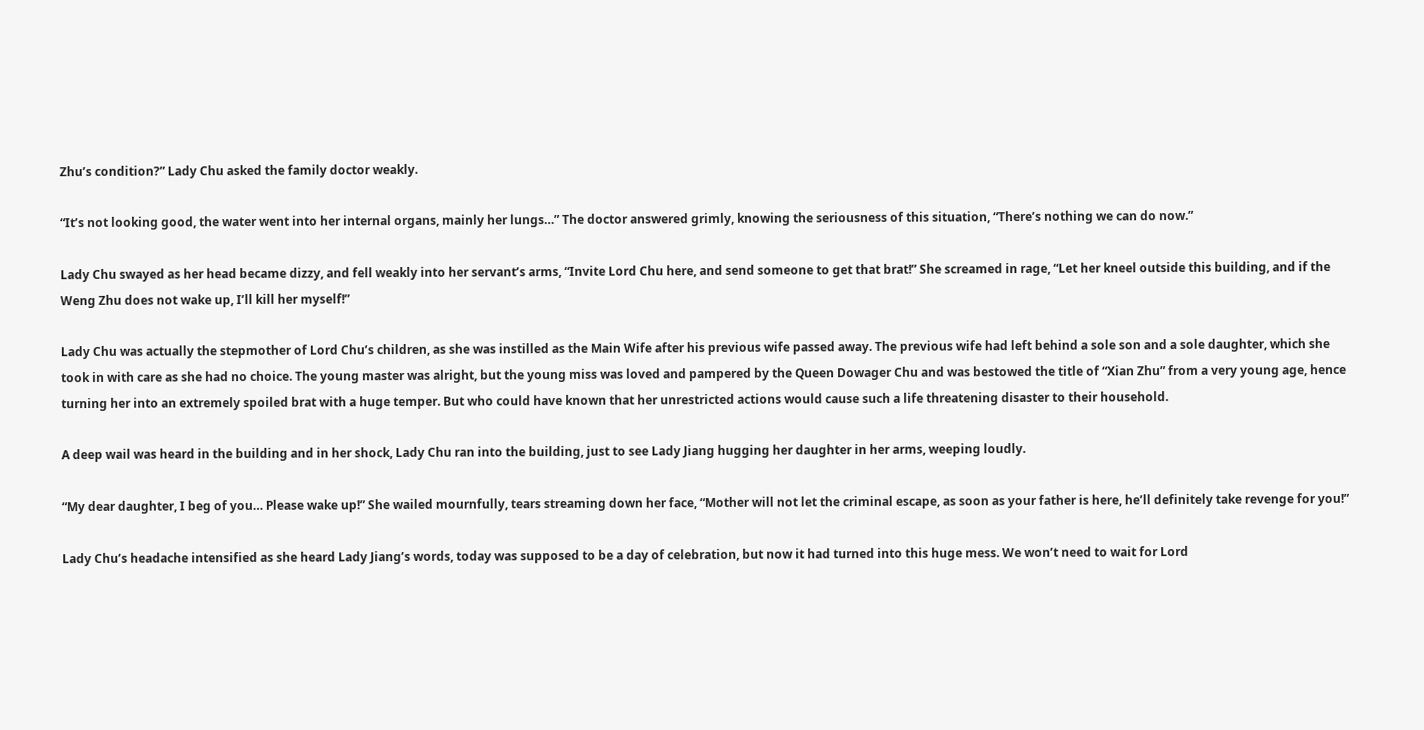Zhu’s condition?” Lady Chu asked the family doctor weakly.

“It’s not looking good, the water went into her internal organs, mainly her lungs…” The doctor answered grimly, knowing the seriousness of this situation, “There’s nothing we can do now.”

Lady Chu swayed as her head became dizzy, and fell weakly into her servant’s arms, “Invite Lord Chu here, and send someone to get that brat!” She screamed in rage, “Let her kneel outside this building, and if the Weng Zhu does not wake up, I’ll kill her myself!”

Lady Chu was actually the stepmother of Lord Chu’s children, as she was instilled as the Main Wife after his previous wife passed away. The previous wife had left behind a sole son and a sole daughter, which she took in with care as she had no choice. The young master was alright, but the young miss was loved and pampered by the Queen Dowager Chu and was bestowed the title of “Xian Zhu” from a very young age, hence turning her into an extremely spoiled brat with a huge temper. But who could have known that her unrestricted actions would cause such a life threatening disaster to their household.

A deep wail was heard in the building and in her shock, Lady Chu ran into the building, just to see Lady Jiang hugging her daughter in her arms, weeping loudly.

“My dear daughter, I beg of you… Please wake up!” She wailed mournfully, tears streaming down her face, “Mother will not let the criminal escape, as soon as your father is here, he’ll definitely take revenge for you!”

Lady Chu’s headache intensified as she heard Lady Jiang’s words, today was supposed to be a day of celebration, but now it had turned into this huge mess. We won’t need to wait for Lord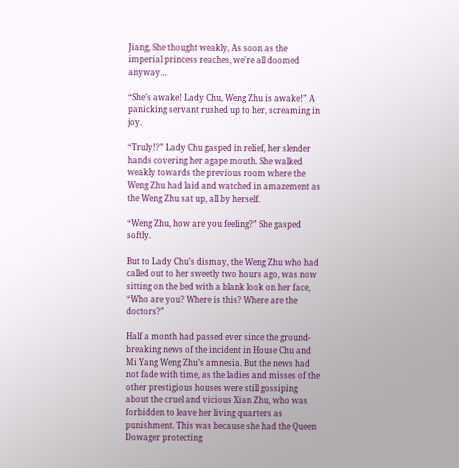Jiang, She thought weakly, As soon as the imperial princess reaches, we’re all doomed anyway…

“She’s awake! Lady Chu, Weng Zhu is awake!” A panicking servant rushed up to her, screaming in joy.

“Truly!?” Lady Chu gasped in relief, her slender hands covering her agape mouth. She walked weakly towards the previous room where the Weng Zhu had laid and watched in amazement as the Weng Zhu sat up, all by herself.

“Weng Zhu, how are you feeling?” She gasped softly.

But to Lady Chu’s dismay, the Weng Zhu who had called out to her sweetly two hours ago, was now sitting on the bed with a blank look on her face, “Who are you? Where is this? Where are the doctors?”

Half a month had passed ever since the ground-breaking news of the incident in House Chu and Mi Yang Weng Zhu’s amnesia. But the news had not fade with time, as the ladies and misses of the other prestigious houses were still gossiping about the cruel and vicious Xian Zhu, who was forbidden to leave her living quarters as punishment. This was because she had the Queen Dowager protecting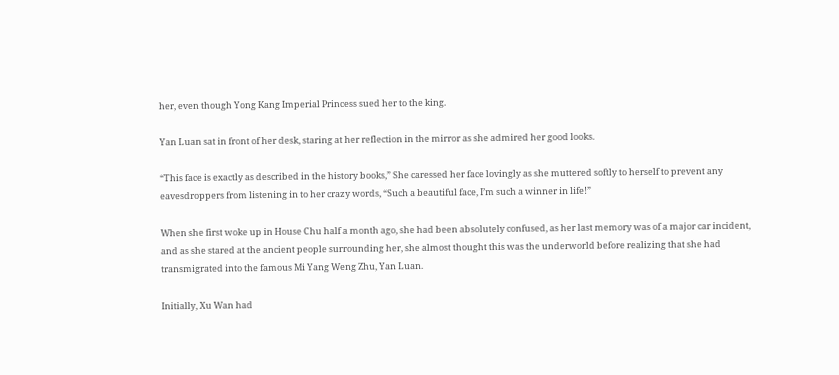her, even though Yong Kang Imperial Princess sued her to the king.

Yan Luan sat in front of her desk, staring at her reflection in the mirror as she admired her good looks.

“This face is exactly as described in the history books,” She caressed her face lovingly as she muttered softly to herself to prevent any eavesdroppers from listening in to her crazy words, “Such a beautiful face, I’m such a winner in life!”

When she first woke up in House Chu half a month ago, she had been absolutely confused, as her last memory was of a major car incident, and as she stared at the ancient people surrounding her, she almost thought this was the underworld before realizing that she had transmigrated into the famous Mi Yang Weng Zhu, Yan Luan.

Initially, Xu Wan had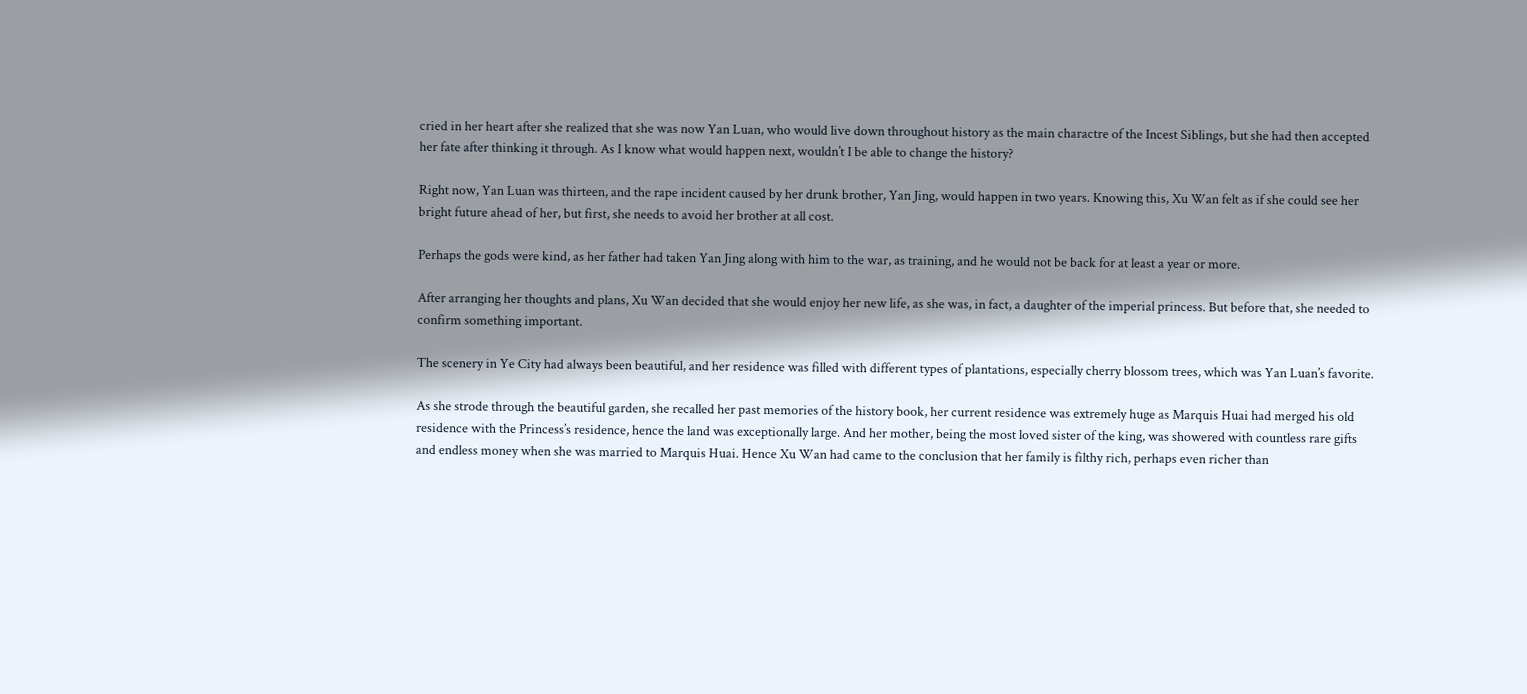cried in her heart after she realized that she was now Yan Luan, who would live down throughout history as the main charactre of the Incest Siblings, but she had then accepted her fate after thinking it through. As I know what would happen next, wouldn’t I be able to change the history?

Right now, Yan Luan was thirteen, and the rape incident caused by her drunk brother, Yan Jing, would happen in two years. Knowing this, Xu Wan felt as if she could see her bright future ahead of her, but first, she needs to avoid her brother at all cost.

Perhaps the gods were kind, as her father had taken Yan Jing along with him to the war, as training, and he would not be back for at least a year or more.

After arranging her thoughts and plans, Xu Wan decided that she would enjoy her new life, as she was, in fact, a daughter of the imperial princess. But before that, she needed to confirm something important.

The scenery in Ye City had always been beautiful, and her residence was filled with different types of plantations, especially cherry blossom trees, which was Yan Luan’s favorite.

As she strode through the beautiful garden, she recalled her past memories of the history book, her current residence was extremely huge as Marquis Huai had merged his old residence with the Princess’s residence, hence the land was exceptionally large. And her mother, being the most loved sister of the king, was showered with countless rare gifts and endless money when she was married to Marquis Huai. Hence Xu Wan had came to the conclusion that her family is filthy rich, perhaps even richer than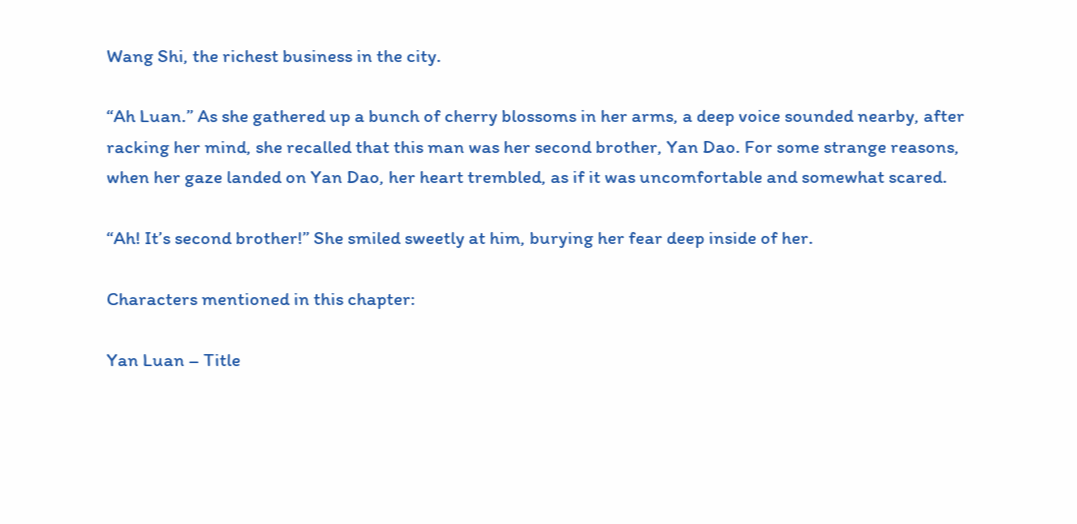Wang Shi, the richest business in the city.

“Ah Luan.” As she gathered up a bunch of cherry blossoms in her arms, a deep voice sounded nearby, after racking her mind, she recalled that this man was her second brother, Yan Dao. For some strange reasons, when her gaze landed on Yan Dao, her heart trembled, as if it was uncomfortable and somewhat scared.

“Ah! It’s second brother!” She smiled sweetly at him, burying her fear deep inside of her.

Characters mentioned in this chapter:

Yan Luan – Title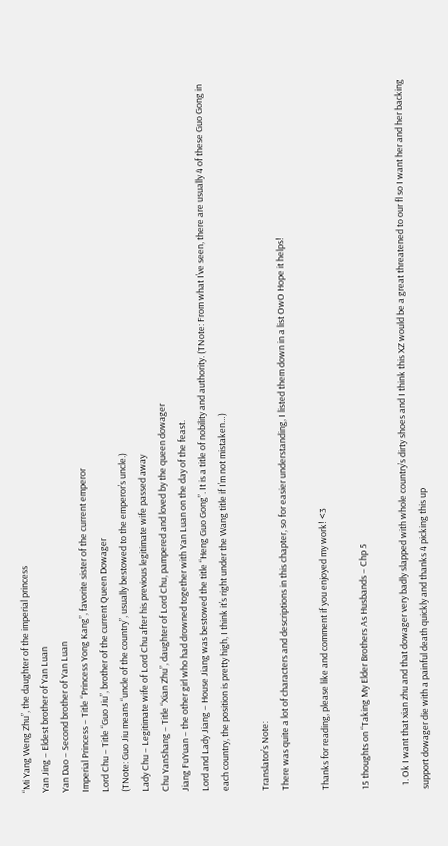“Mi Yang Weng Zhu”, the daughter of the imperial princess
Yan Jing – Eldest brother of Yan Luan
Yan Dao – Second brother of Yan Luan
Imperial Princess – Title “Princess Yong Kang”, favorite sister of the current emperor
Lord Chu – Title “Guo Jiu”, brother of the current Queen Dowager
(TNote: Guo Jiu means “uncle of the country”, usually bestowed to the emperor’s uncle.)
Lady Chu – Legitimate wife of Lord Chu after his previous legitimate wife passed away
Chu YanShang – Title “Xian Zhu”, daughter of Lord Chu, pampered and loved by the queen dowager
Jiang FuYuan – the other girl who had drowned together with Yan Luan on the day of the feast.
Lord and Lady Jiang – House Jiang was bestowed the title “Heng Guo Gong”. It is a title of nobility and authority. (TNote: From what I’ve seen, there are usually 4 of these Guo Gong in each country, the position is pretty high, I think it’s right under the Wang title if I’m not mistaken…)

Translator’s Note:
There was quite a lot of characters and descriptions in this chapter, so for easier understanding, I listed them down in a list OwO Hope it helps!

Thanks for reading, please like and comment if you enjoyed my work! <3

15 thoughts on “Taking My Elder Brothers As Husbands – Chp 5

  1. Ok I want that xian zhu and that dowager very badly slapped with whole country’s dirty shoes and I think this XZ would be a great threatened to our fl so I want her and her backing support dowager die with a painful death quickly and thanks 4 picking this up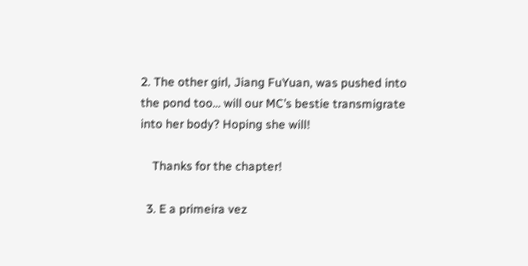2. The other girl, Jiang FuYuan, was pushed into the pond too… will our MC’s bestie transmigrate into her body? Hoping she will!

    Thanks for the chapter!

  3. E a primeira vez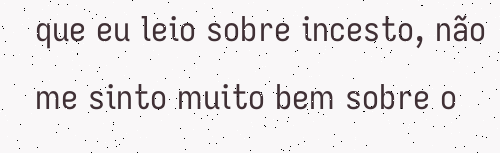que eu leio sobre incesto, não me sinto muito bem sobre o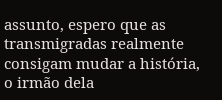assunto, espero que as transmigradas realmente consigam mudar a história, o irmão dela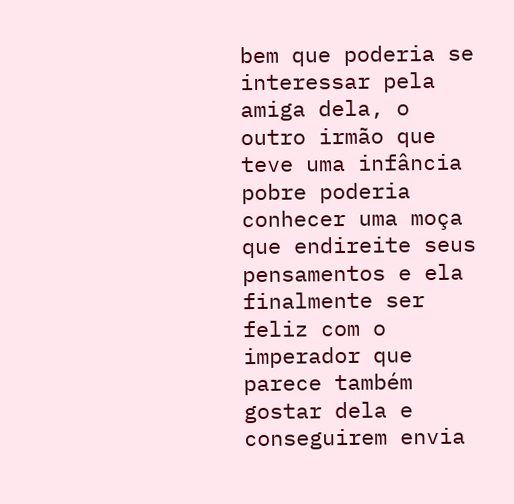bem que poderia se interessar pela amiga dela, o outro irmão que teve uma infância pobre poderia conhecer uma moça que endireite seus pensamentos e ela finalmente ser feliz com o imperador que parece também gostar dela e conseguirem envia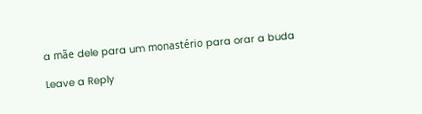a mãe dele para um monastério para orar a buda

Leave a Reply